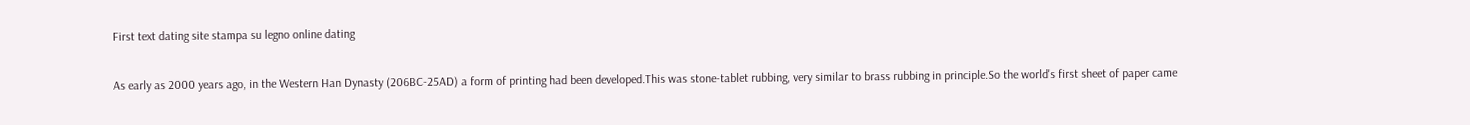First text dating site stampa su legno online dating

As early as 2000 years ago, in the Western Han Dynasty (206BC-25AD) a form of printing had been developed.This was stone-tablet rubbing, very similar to brass rubbing in principle.So the world's first sheet of paper came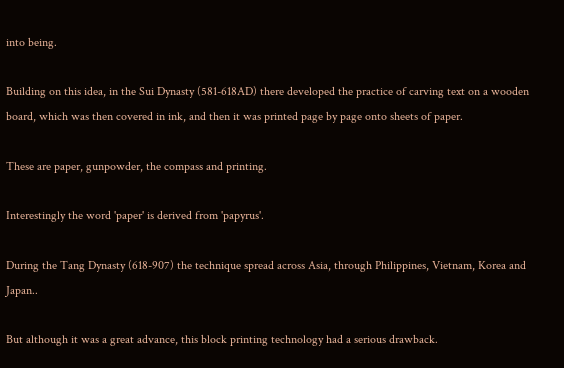into being.

Building on this idea, in the Sui Dynasty (581-618AD) there developed the practice of carving text on a wooden board, which was then covered in ink, and then it was printed page by page onto sheets of paper.

These are paper, gunpowder, the compass and printing.

Interestingly the word 'paper' is derived from 'papyrus'.

During the Tang Dynasty (618-907) the technique spread across Asia, through Philippines, Vietnam, Korea and Japan..

But although it was a great advance, this block printing technology had a serious drawback.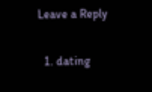Leave a Reply

  1. dating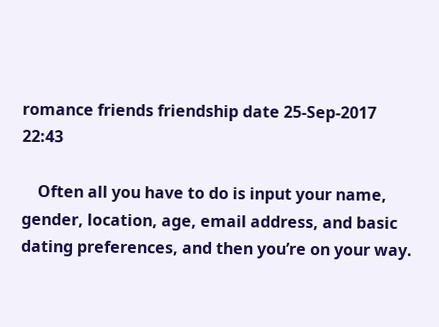romance friends friendship date 25-Sep-2017 22:43

    Often all you have to do is input your name, gender, location, age, email address, and basic dating preferences, and then you’re on your way.